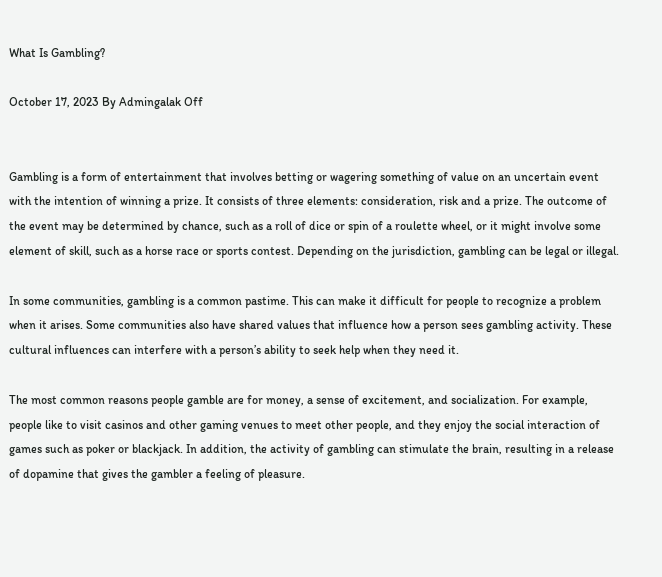What Is Gambling?

October 17, 2023 By Admingalak Off


Gambling is a form of entertainment that involves betting or wagering something of value on an uncertain event with the intention of winning a prize. It consists of three elements: consideration, risk and a prize. The outcome of the event may be determined by chance, such as a roll of dice or spin of a roulette wheel, or it might involve some element of skill, such as a horse race or sports contest. Depending on the jurisdiction, gambling can be legal or illegal.

In some communities, gambling is a common pastime. This can make it difficult for people to recognize a problem when it arises. Some communities also have shared values that influence how a person sees gambling activity. These cultural influences can interfere with a person’s ability to seek help when they need it.

The most common reasons people gamble are for money, a sense of excitement, and socialization. For example, people like to visit casinos and other gaming venues to meet other people, and they enjoy the social interaction of games such as poker or blackjack. In addition, the activity of gambling can stimulate the brain, resulting in a release of dopamine that gives the gambler a feeling of pleasure.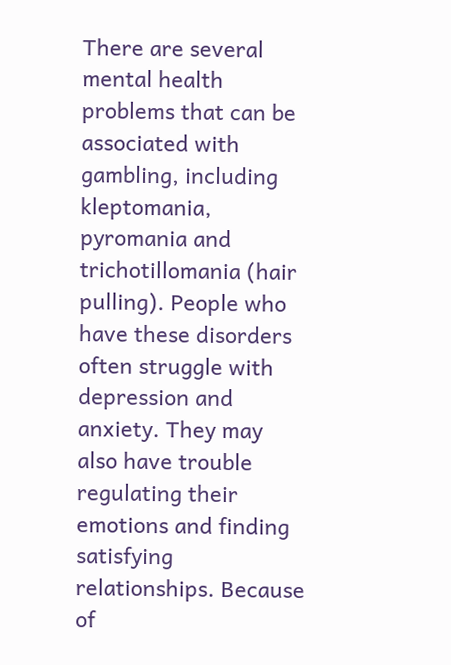There are several mental health problems that can be associated with gambling, including kleptomania, pyromania and trichotillomania (hair pulling). People who have these disorders often struggle with depression and anxiety. They may also have trouble regulating their emotions and finding satisfying relationships. Because of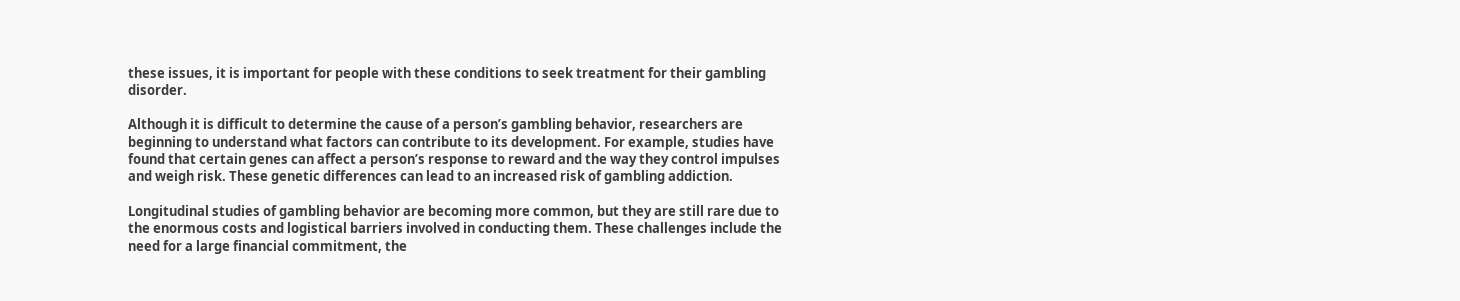these issues, it is important for people with these conditions to seek treatment for their gambling disorder.

Although it is difficult to determine the cause of a person’s gambling behavior, researchers are beginning to understand what factors can contribute to its development. For example, studies have found that certain genes can affect a person’s response to reward and the way they control impulses and weigh risk. These genetic differences can lead to an increased risk of gambling addiction.

Longitudinal studies of gambling behavior are becoming more common, but they are still rare due to the enormous costs and logistical barriers involved in conducting them. These challenges include the need for a large financial commitment, the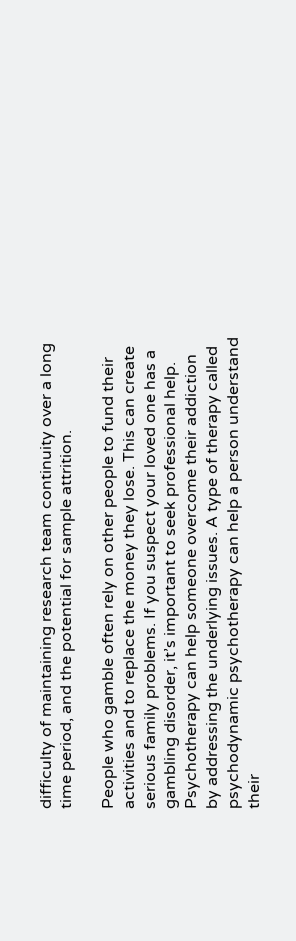difficulty of maintaining research team continuity over a long time period, and the potential for sample attrition.

People who gamble often rely on other people to fund their activities and to replace the money they lose. This can create serious family problems. If you suspect your loved one has a gambling disorder, it’s important to seek professional help. Psychotherapy can help someone overcome their addiction by addressing the underlying issues. A type of therapy called psychodynamic psychotherapy can help a person understand their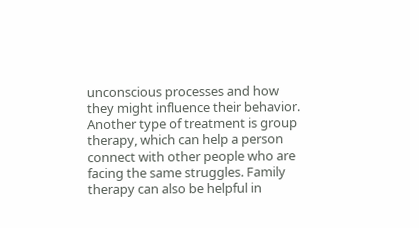unconscious processes and how they might influence their behavior. Another type of treatment is group therapy, which can help a person connect with other people who are facing the same struggles. Family therapy can also be helpful in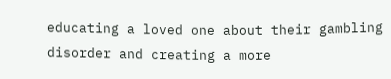educating a loved one about their gambling disorder and creating a more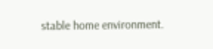stable home environment.